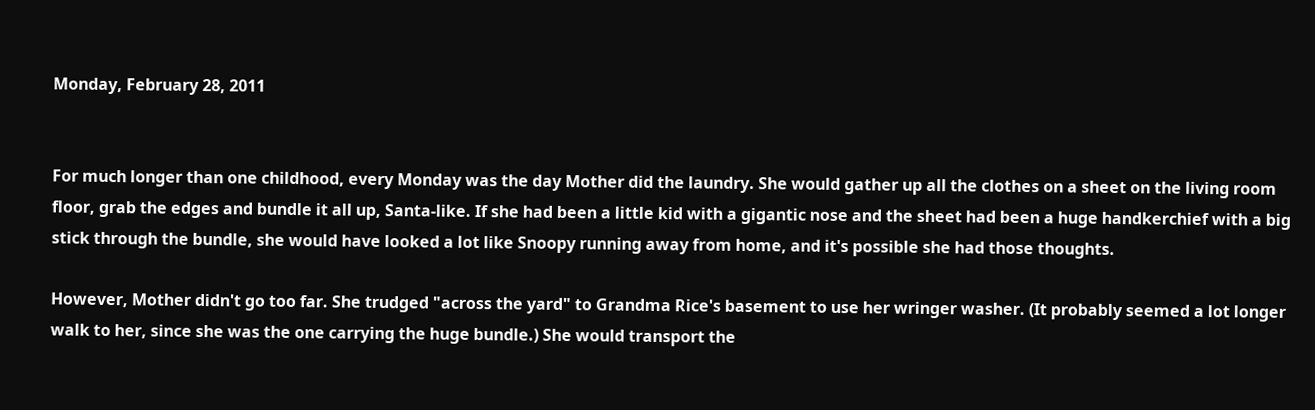Monday, February 28, 2011


For much longer than one childhood, every Monday was the day Mother did the laundry. She would gather up all the clothes on a sheet on the living room floor, grab the edges and bundle it all up, Santa-like. If she had been a little kid with a gigantic nose and the sheet had been a huge handkerchief with a big stick through the bundle, she would have looked a lot like Snoopy running away from home, and it's possible she had those thoughts.

However, Mother didn't go too far. She trudged "across the yard" to Grandma Rice's basement to use her wringer washer. (It probably seemed a lot longer walk to her, since she was the one carrying the huge bundle.) She would transport the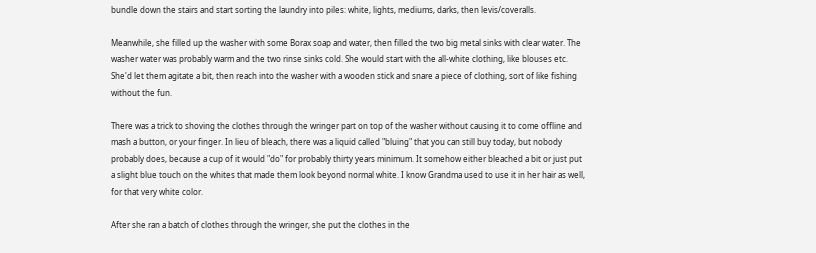bundle down the stairs and start sorting the laundry into piles: white, lights, mediums, darks, then levis/coveralls.

Meanwhile, she filled up the washer with some Borax soap and water, then filled the two big metal sinks with clear water. The washer water was probably warm and the two rinse sinks cold. She would start with the all-white clothing, like blouses etc. She'd let them agitate a bit, then reach into the washer with a wooden stick and snare a piece of clothing, sort of like fishing without the fun.

There was a trick to shoving the clothes through the wringer part on top of the washer without causing it to come offline and mash a button, or your finger. In lieu of bleach, there was a liquid called "bluing" that you can still buy today, but nobody probably does, because a cup of it would "do" for probably thirty years minimum. It somehow either bleached a bit or just put a slight blue touch on the whites that made them look beyond normal white. I know Grandma used to use it in her hair as well, for that very white color.

After she ran a batch of clothes through the wringer, she put the clothes in the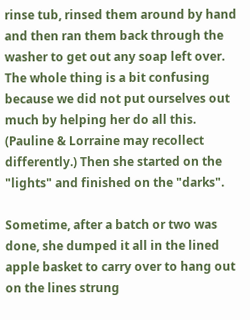rinse tub, rinsed them around by hand and then ran them back through the washer to get out any soap left over. The whole thing is a bit confusing because we did not put ourselves out much by helping her do all this. (Pauline & Lorraine may recollect differently.) Then she started on the "lights" and finished on the "darks".

Sometime, after a batch or two was done, she dumped it all in the lined apple basket to carry over to hang out on the lines strung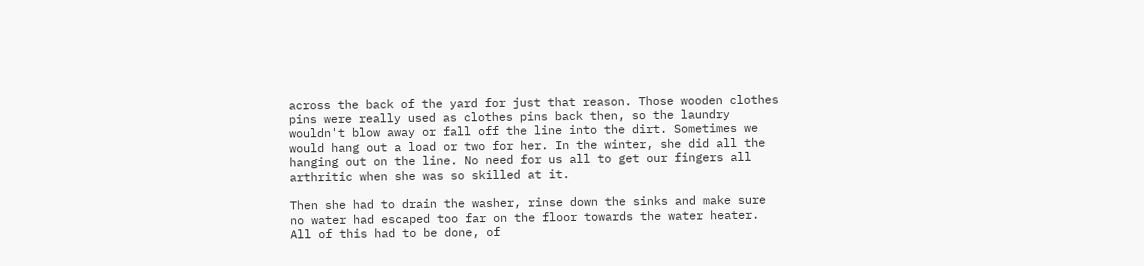across the back of the yard for just that reason. Those wooden clothes pins were really used as clothes pins back then, so the laundry wouldn't blow away or fall off the line into the dirt. Sometimes we would hang out a load or two for her. In the winter, she did all the hanging out on the line. No need for us all to get our fingers all arthritic when she was so skilled at it.

Then she had to drain the washer, rinse down the sinks and make sure no water had escaped too far on the floor towards the water heater. All of this had to be done, of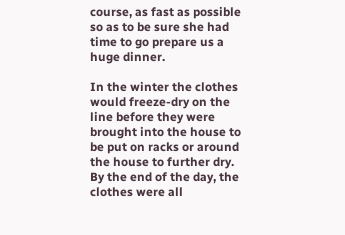course, as fast as possible so as to be sure she had time to go prepare us a huge dinner.

In the winter the clothes would freeze-dry on the line before they were brought into the house to be put on racks or around the house to further dry. By the end of the day, the clothes were all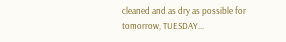cleaned and as dry as possible for tomorrow, TUESDAY...